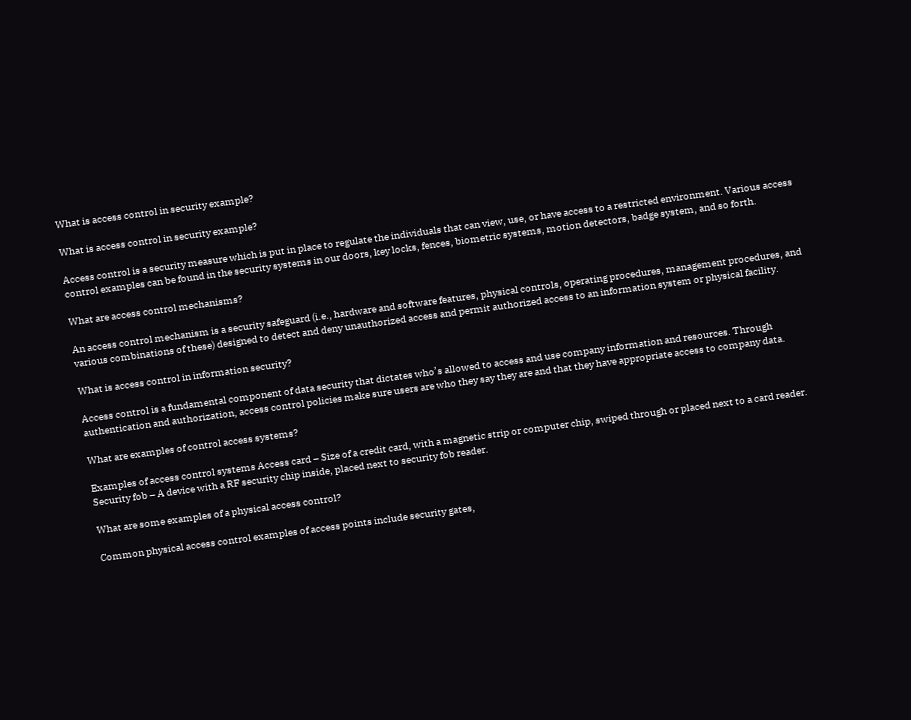What is access control in security example?

What is access control in security example?

Access control is a security measure which is put in place to regulate the individuals that can view, use, or have access to a restricted environment. Various access control examples can be found in the security systems in our doors, key locks, fences, biometric systems, motion detectors, badge system, and so forth.

What are access control mechanisms?

An access control mechanism is a security safeguard (i.e., hardware and software features, physical controls, operating procedures, management procedures, and various combinations of these) designed to detect and deny unauthorized access and permit authorized access to an information system or physical facility.

What is access control in information security?

Access control is a fundamental component of data security that dictates who’s allowed to access and use company information and resources. Through authentication and authorization, access control policies make sure users are who they say they are and that they have appropriate access to company data.

What are examples of control access systems?

Examples of access control systems Access card – Size of a credit card, with a magnetic strip or computer chip, swiped through or placed next to a card reader. Security fob – A device with a RF security chip inside, placed next to security fob reader.

What are some examples of a physical access control?

Common physical access control examples of access points include security gates,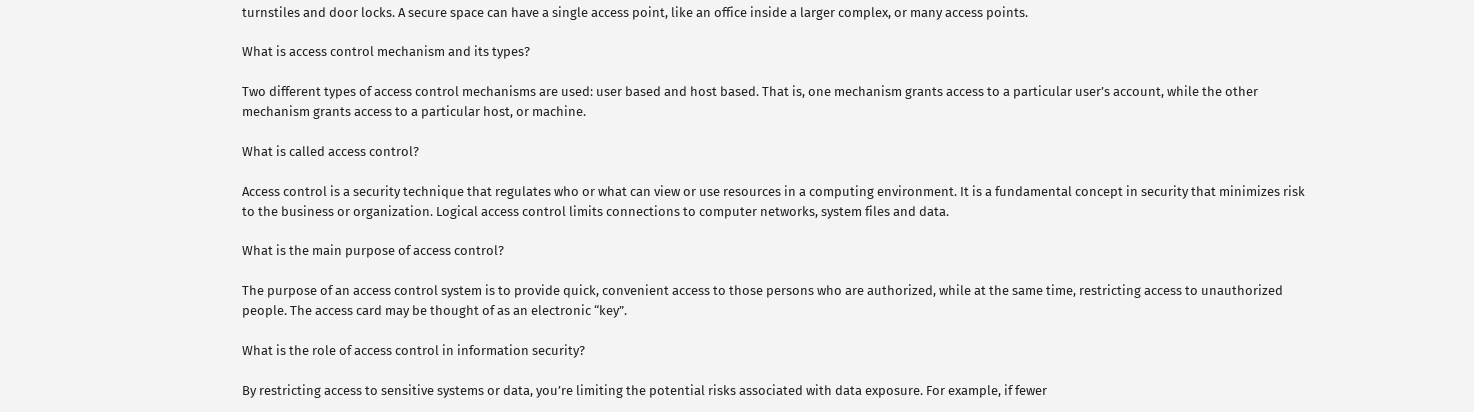turnstiles and door locks. A secure space can have a single access point, like an office inside a larger complex, or many access points.

What is access control mechanism and its types?

Two different types of access control mechanisms are used: user based and host based. That is, one mechanism grants access to a particular user’s account, while the other mechanism grants access to a particular host, or machine.

What is called access control?

Access control is a security technique that regulates who or what can view or use resources in a computing environment. It is a fundamental concept in security that minimizes risk to the business or organization. Logical access control limits connections to computer networks, system files and data.

What is the main purpose of access control?

The purpose of an access control system is to provide quick, convenient access to those persons who are authorized, while at the same time, restricting access to unauthorized people. The access card may be thought of as an electronic “key”.

What is the role of access control in information security?

By restricting access to sensitive systems or data, you’re limiting the potential risks associated with data exposure. For example, if fewer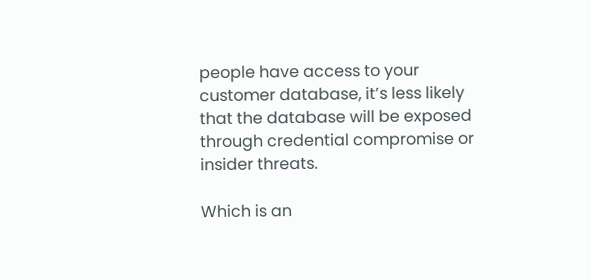people have access to your customer database, it’s less likely that the database will be exposed through credential compromise or insider threats.

Which is an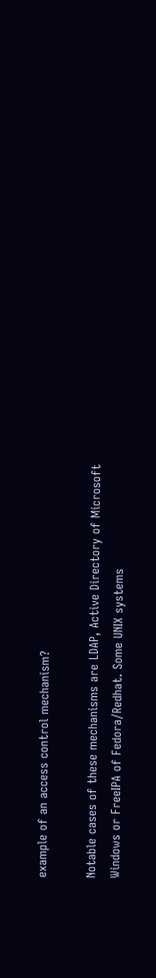example of an access control mechanism?

Notable cases of these mechanisms are LDAP, Active Directory of Microsoft Windows or FreeIPA of Fedora/Redhat. Some UNIX systems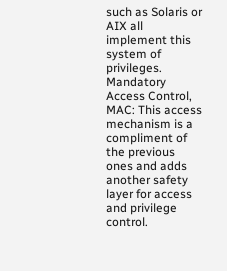such as Solaris or AIX all implement this system of privileges. Mandatory Access Control, MAC: This access mechanism is a compliment of the previous ones and adds another safety layer for access and privilege control.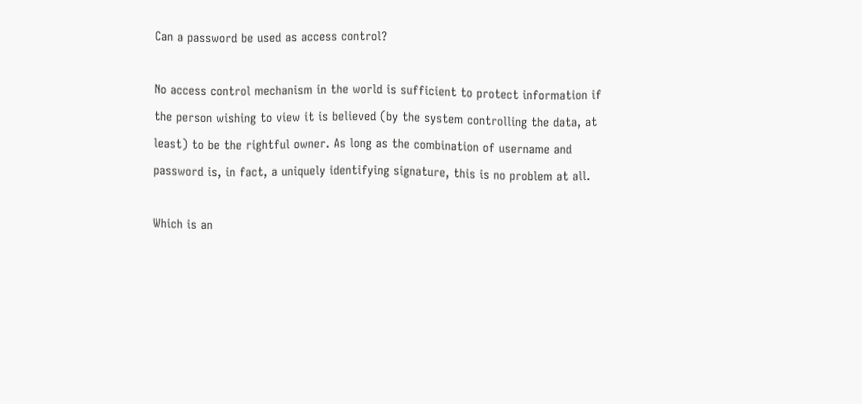Can a password be used as access control?

No access control mechanism in the world is sufficient to protect information if the person wishing to view it is believed (by the system controlling the data, at least) to be the rightful owner. As long as the combination of username and password is, in fact, a uniquely identifying signature, this is no problem at all.

Which is an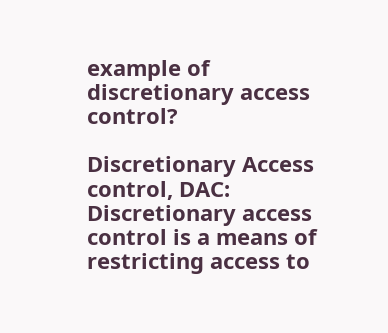example of discretionary access control?

Discretionary Access control, DAC: Discretionary access control is a means of restricting access to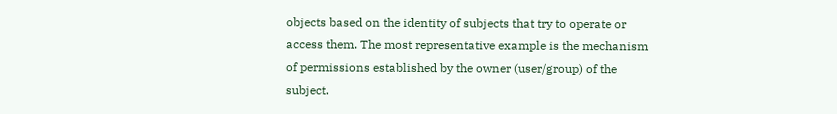objects based on the identity of subjects that try to operate or access them. The most representative example is the mechanism of permissions established by the owner (user/group) of the subject.